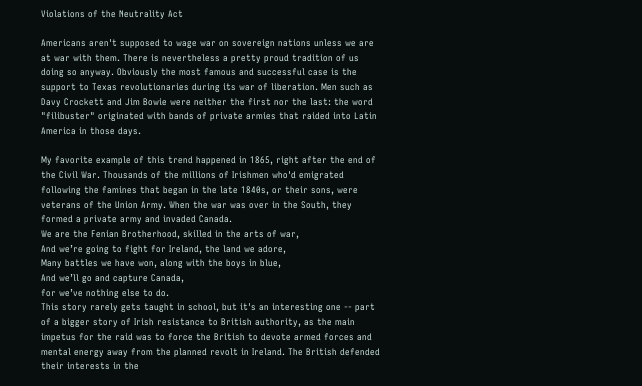Violations of the Neutrality Act

Americans aren't supposed to wage war on sovereign nations unless we are at war with them. There is nevertheless a pretty proud tradition of us doing so anyway. Obviously the most famous and successful case is the support to Texas revolutionaries during its war of liberation. Men such as Davy Crockett and Jim Bowie were neither the first nor the last: the word "filibuster" originated with bands of private armies that raided into Latin America in those days.

My favorite example of this trend happened in 1865, right after the end of the Civil War. Thousands of the millions of Irishmen who'd emigrated following the famines that began in the late 1840s, or their sons, were veterans of the Union Army. When the war was over in the South, they formed a private army and invaded Canada.
We are the Fenian Brotherhood, skilled in the arts of war,
And we’re going to fight for Ireland, the land we adore,
Many battles we have won, along with the boys in blue,
And we’ll go and capture Canada,
for we’ve nothing else to do.
This story rarely gets taught in school, but it's an interesting one -- part of a bigger story of Irish resistance to British authority, as the main impetus for the raid was to force the British to devote armed forces and mental energy away from the planned revolt in Ireland. The British defended their interests in the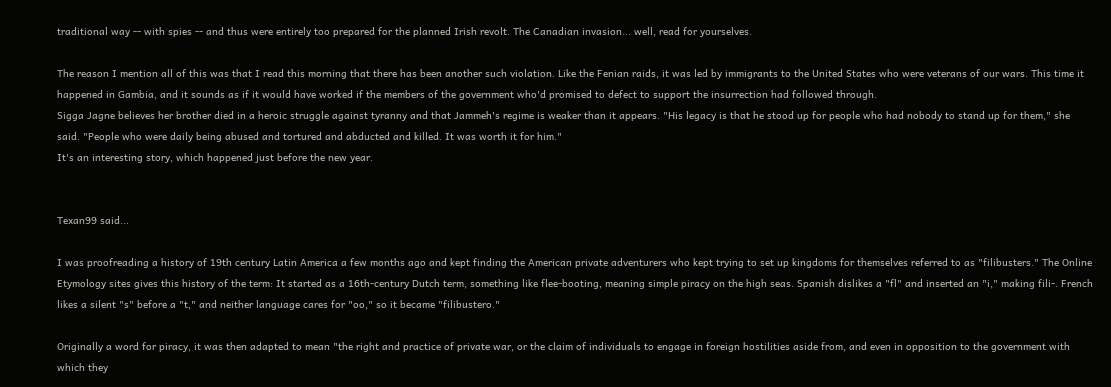traditional way -- with spies -- and thus were entirely too prepared for the planned Irish revolt. The Canadian invasion... well, read for yourselves.

The reason I mention all of this was that I read this morning that there has been another such violation. Like the Fenian raids, it was led by immigrants to the United States who were veterans of our wars. This time it happened in Gambia, and it sounds as if it would have worked if the members of the government who'd promised to defect to support the insurrection had followed through.
Sigga Jagne believes her brother died in a heroic struggle against tyranny and that Jammeh's regime is weaker than it appears. "His legacy is that he stood up for people who had nobody to stand up for them," she said. "People who were daily being abused and tortured and abducted and killed. It was worth it for him."
It's an interesting story, which happened just before the new year.


Texan99 said...

I was proofreading a history of 19th century Latin America a few months ago and kept finding the American private adventurers who kept trying to set up kingdoms for themselves referred to as "filibusters." The Online Etymology sites gives this history of the term: It started as a 16th-century Dutch term, something like flee-booting, meaning simple piracy on the high seas. Spanish dislikes a "fl" and inserted an "i," making fili-. French likes a silent "s" before a "t," and neither language cares for "oo," so it became "filibustero."

Originally a word for piracy, it was then adapted to mean "the right and practice of private war, or the claim of individuals to engage in foreign hostilities aside from, and even in opposition to the government with which they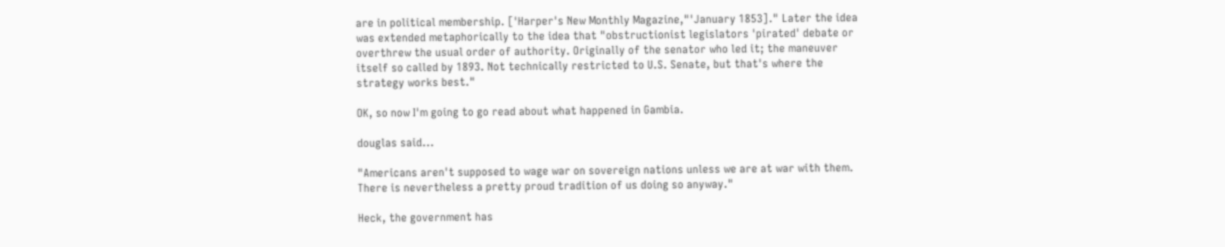are in political membership. ['Harper's New Monthly Magazine,"'January 1853]." Later the idea was extended metaphorically to the idea that "obstructionist legislators 'pirated' debate or overthrew the usual order of authority. Originally of the senator who led it; the maneuver itself so called by 1893. Not technically restricted to U.S. Senate, but that's where the strategy works best."

OK, so now I'm going to go read about what happened in Gambia.

douglas said...

"Americans aren't supposed to wage war on sovereign nations unless we are at war with them. There is nevertheless a pretty proud tradition of us doing so anyway."

Heck, the government has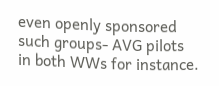even openly sponsored such groups- AVG pilots in both WWs for instance.